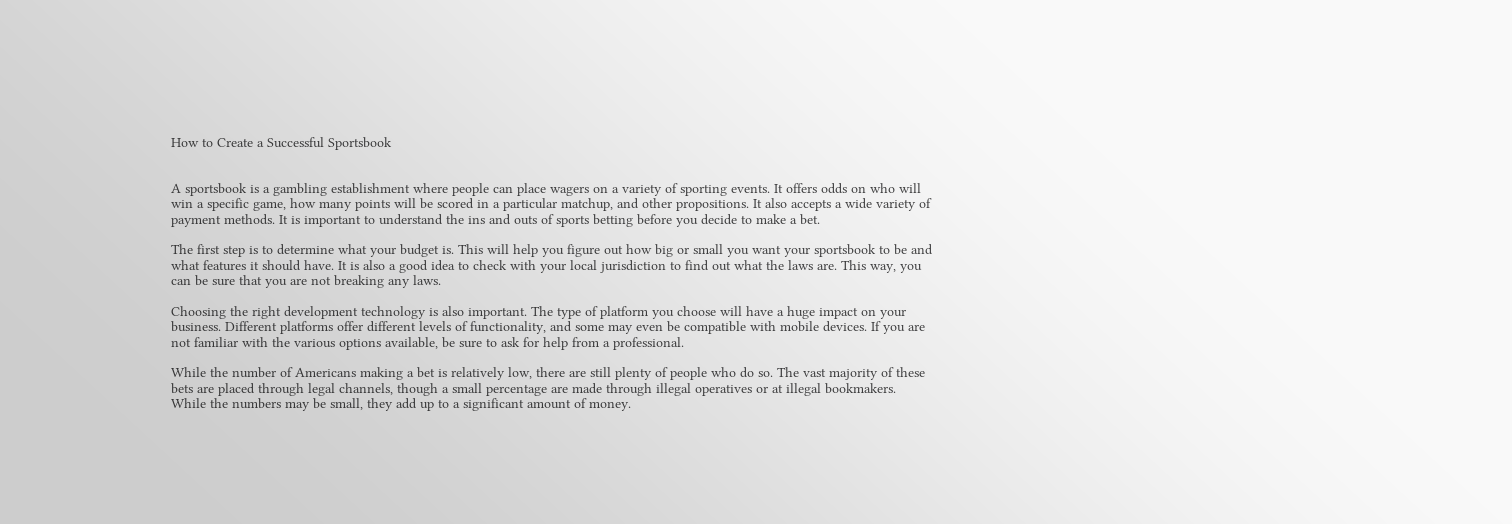How to Create a Successful Sportsbook


A sportsbook is a gambling establishment where people can place wagers on a variety of sporting events. It offers odds on who will win a specific game, how many points will be scored in a particular matchup, and other propositions. It also accepts a wide variety of payment methods. It is important to understand the ins and outs of sports betting before you decide to make a bet.

The first step is to determine what your budget is. This will help you figure out how big or small you want your sportsbook to be and what features it should have. It is also a good idea to check with your local jurisdiction to find out what the laws are. This way, you can be sure that you are not breaking any laws.

Choosing the right development technology is also important. The type of platform you choose will have a huge impact on your business. Different platforms offer different levels of functionality, and some may even be compatible with mobile devices. If you are not familiar with the various options available, be sure to ask for help from a professional.

While the number of Americans making a bet is relatively low, there are still plenty of people who do so. The vast majority of these bets are placed through legal channels, though a small percentage are made through illegal operatives or at illegal bookmakers. While the numbers may be small, they add up to a significant amount of money.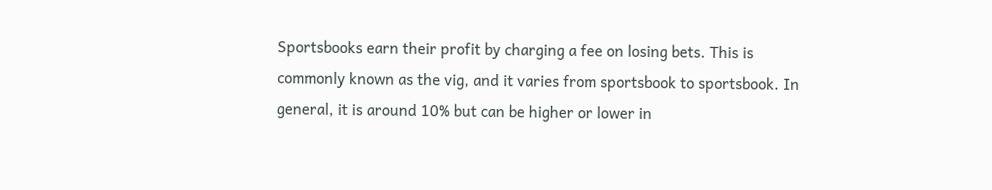Sportsbooks earn their profit by charging a fee on losing bets. This is commonly known as the vig, and it varies from sportsbook to sportsbook. In general, it is around 10% but can be higher or lower in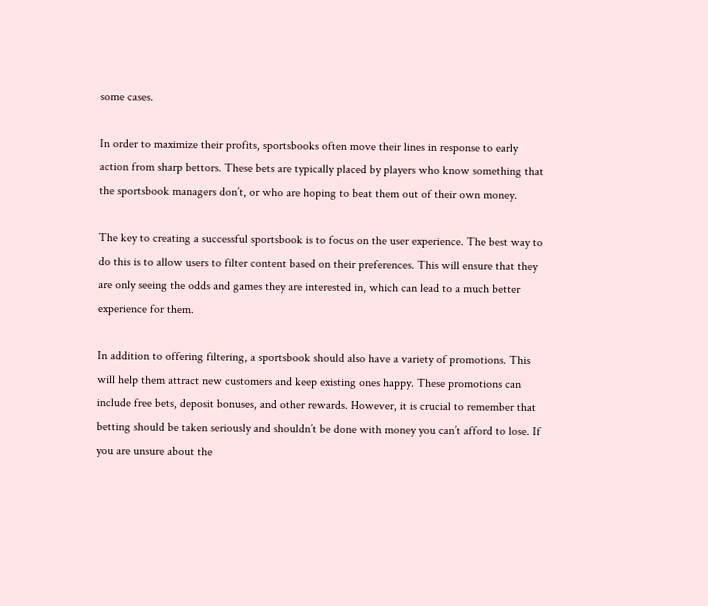some cases.

In order to maximize their profits, sportsbooks often move their lines in response to early action from sharp bettors. These bets are typically placed by players who know something that the sportsbook managers don’t, or who are hoping to beat them out of their own money.

The key to creating a successful sportsbook is to focus on the user experience. The best way to do this is to allow users to filter content based on their preferences. This will ensure that they are only seeing the odds and games they are interested in, which can lead to a much better experience for them.

In addition to offering filtering, a sportsbook should also have a variety of promotions. This will help them attract new customers and keep existing ones happy. These promotions can include free bets, deposit bonuses, and other rewards. However, it is crucial to remember that betting should be taken seriously and shouldn’t be done with money you can’t afford to lose. If you are unsure about the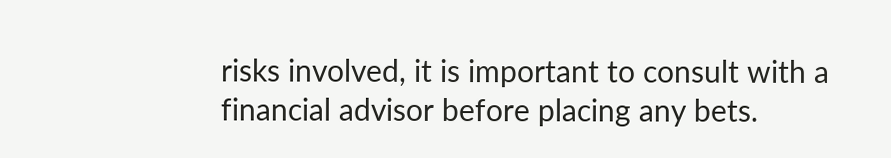risks involved, it is important to consult with a financial advisor before placing any bets.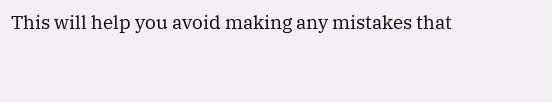This will help you avoid making any mistakes that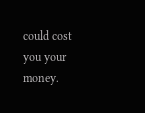could cost you your money.